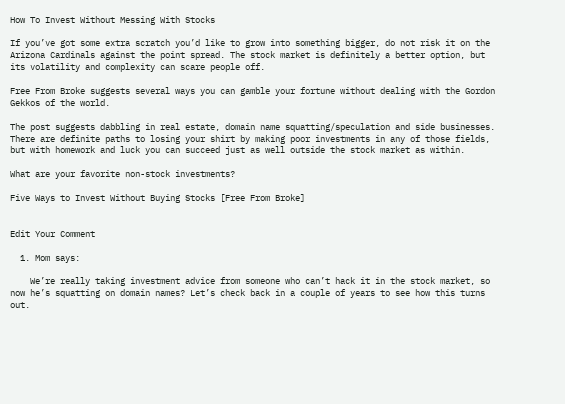How To Invest Without Messing With Stocks

If you’ve got some extra scratch you’d like to grow into something bigger, do not risk it on the Arizona Cardinals against the point spread. The stock market is definitely a better option, but its volatility and complexity can scare people off.

Free From Broke suggests several ways you can gamble your fortune without dealing with the Gordon Gekkos of the world.

The post suggests dabbling in real estate, domain name squatting/speculation and side businesses. There are definite paths to losing your shirt by making poor investments in any of those fields, but with homework and luck you can succeed just as well outside the stock market as within.

What are your favorite non-stock investments?

Five Ways to Invest Without Buying Stocks [Free From Broke]


Edit Your Comment

  1. Mom says:

    We’re really taking investment advice from someone who can’t hack it in the stock market, so now he’s squatting on domain names? Let’s check back in a couple of years to see how this turns out.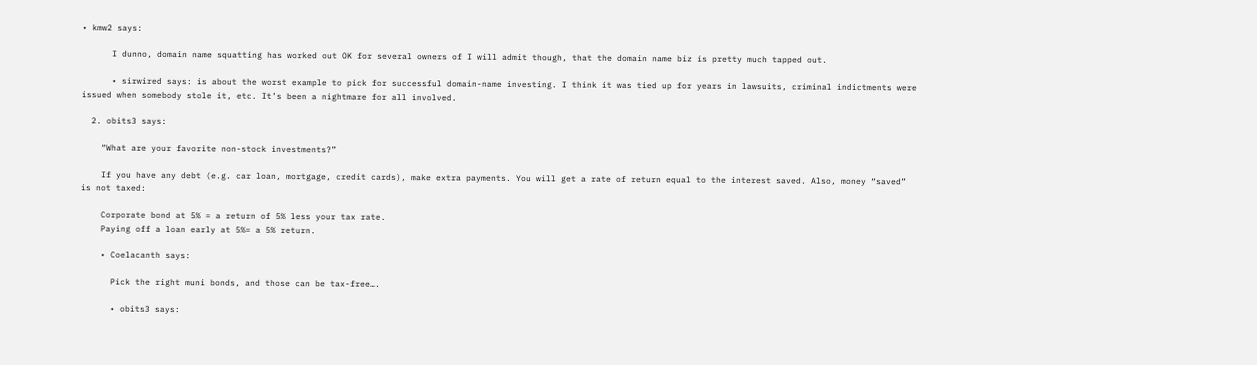• kmw2 says:

      I dunno, domain name squatting has worked out OK for several owners of I will admit though, that the domain name biz is pretty much tapped out.

      • sirwired says: is about the worst example to pick for successful domain-name investing. I think it was tied up for years in lawsuits, criminal indictments were issued when somebody stole it, etc. It’s been a nightmare for all involved.

  2. obits3 says:

    “What are your favorite non-stock investments?”

    If you have any debt (e.g. car loan, mortgage, credit cards), make extra payments. You will get a rate of return equal to the interest saved. Also, money “saved” is not taxed:

    Corporate bond at 5% = a return of 5% less your tax rate.
    Paying off a loan early at 5%= a 5% return.

    • Coelacanth says:

      Pick the right muni bonds, and those can be tax-free….

      • obits3 says: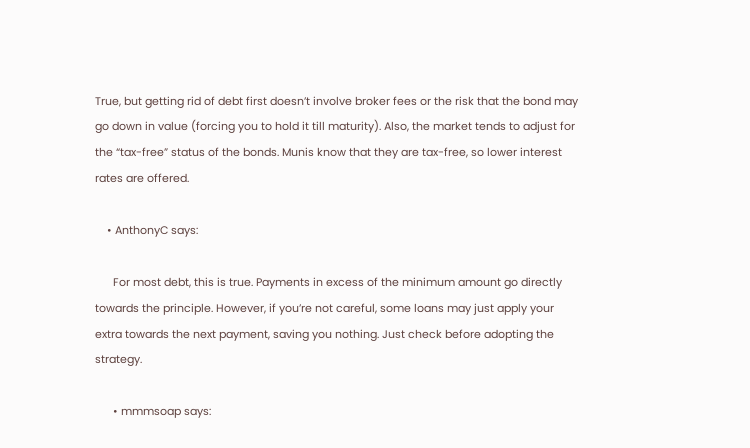True, but getting rid of debt first doesn’t involve broker fees or the risk that the bond may go down in value (forcing you to hold it till maturity). Also, the market tends to adjust for the “tax-free” status of the bonds. Munis know that they are tax-free, so lower interest rates are offered.

    • AnthonyC says:

      For most debt, this is true. Payments in excess of the minimum amount go directly towards the principle. However, if you’re not careful, some loans may just apply your extra towards the next payment, saving you nothing. Just check before adopting the strategy.

      • mmmsoap says: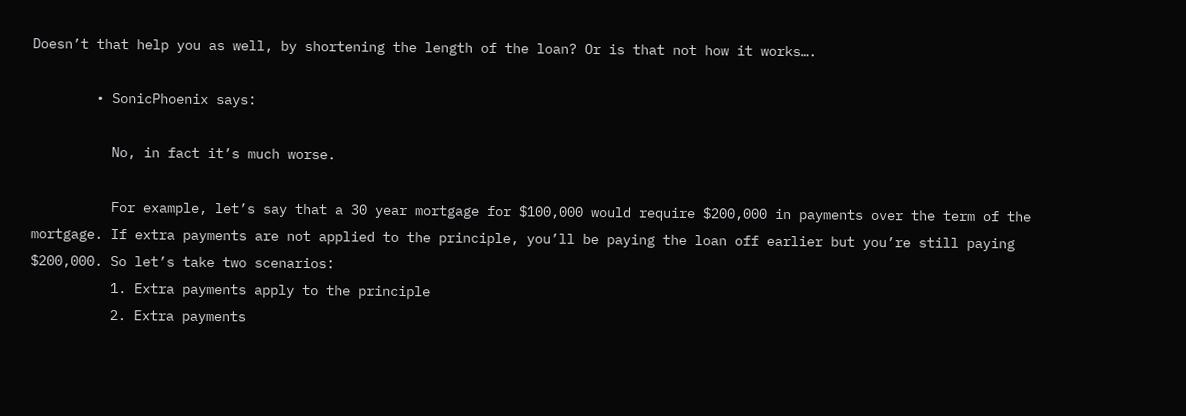Doesn’t that help you as well, by shortening the length of the loan? Or is that not how it works….

        • SonicPhoenix says:

          No, in fact it’s much worse.

          For example, let’s say that a 30 year mortgage for $100,000 would require $200,000 in payments over the term of the mortgage. If extra payments are not applied to the principle, you’ll be paying the loan off earlier but you’re still paying $200,000. So let’s take two scenarios:
          1. Extra payments apply to the principle
          2. Extra payments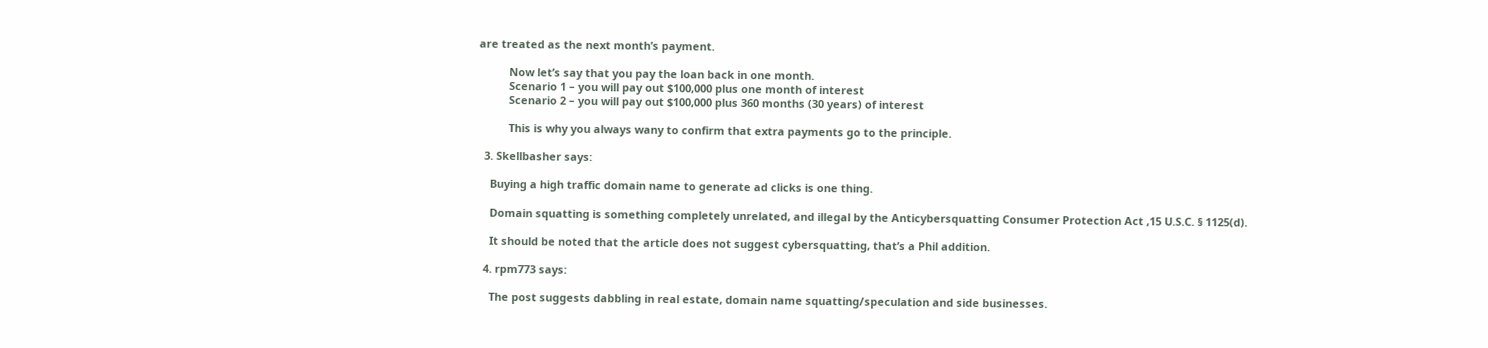are treated as the next month’s payment.

          Now let’s say that you pay the loan back in one month.
          Scenario 1 – you will pay out $100,000 plus one month of interest
          Scenario 2 – you will pay out $100,000 plus 360 months (30 years) of interest

          This is why you always wany to confirm that extra payments go to the principle.

  3. Skellbasher says:

    Buying a high traffic domain name to generate ad clicks is one thing.

    Domain squatting is something completely unrelated, and illegal by the Anticybersquatting Consumer Protection Act ,15 U.S.C. § 1125(d).

    It should be noted that the article does not suggest cybersquatting, that’s a Phil addition.

  4. rpm773 says:

    The post suggests dabbling in real estate, domain name squatting/speculation and side businesses.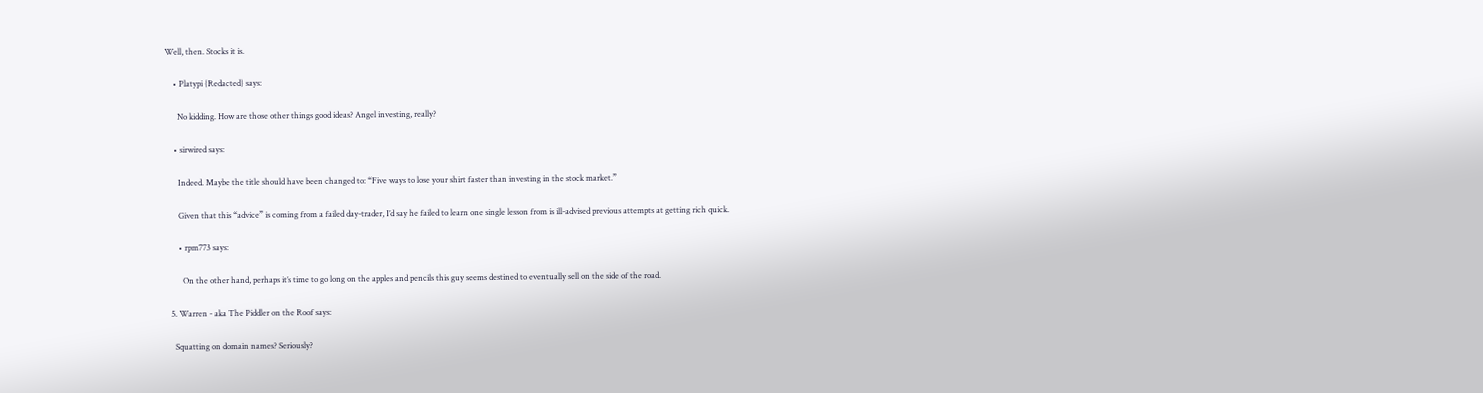Well, then. Stocks it is.

    • Platypi {Redacted} says:

      No kidding. How are those other things good ideas? Angel investing, really?

    • sirwired says:

      Indeed. Maybe the title should have been changed to: “Five ways to lose your shirt faster than investing in the stock market.”

      Given that this “advice” is coming from a failed day-trader, I’d say he failed to learn one single lesson from is ill-advised previous attempts at getting rich quick.

      • rpm773 says:

        On the other hand, perhaps it’s time to go long on the apples and pencils this guy seems destined to eventually sell on the side of the road.

  5. Warren - aka The Piddler on the Roof says:

    Squatting on domain names? Seriously?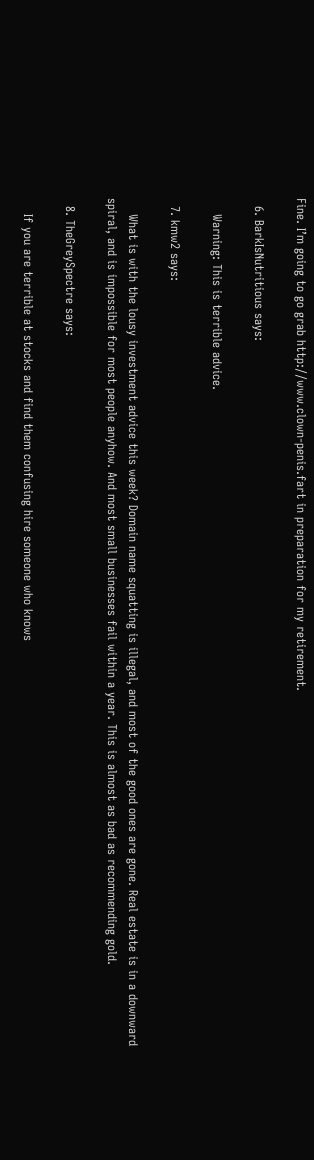Fine. I’m going to go grab http://www.clown-penis.fart in preparation for my retirement.

  6. BarkIsNutritious says:

    Warning: This is terrible advice.

  7. kmw2 says:

    What is with the lousy investment advice this week? Domain name squatting is illegal, and most of the good ones are gone. Real estate is in a downward spiral, and is impossible for most people anyhow. And most small businesses fail within a year. This is almost as bad as recommending gold.

  8. TheGreySpectre says:

    If you are terrible at stocks and find them confusing hire someone who knows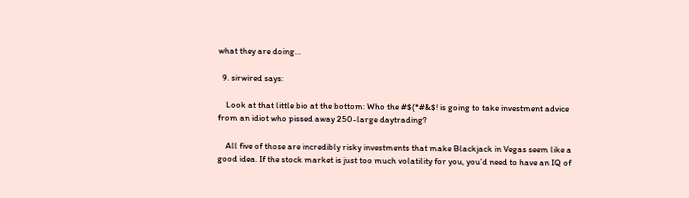what they are doing…

  9. sirwired says:

    Look at that little bio at the bottom: Who the #$(*#&$! is going to take investment advice from an idiot who pissed away 250-large daytrading?

    All five of those are incredibly risky investments that make Blackjack in Vegas seem like a good idea. If the stock market is just too much volatility for you, you’d need to have an IQ of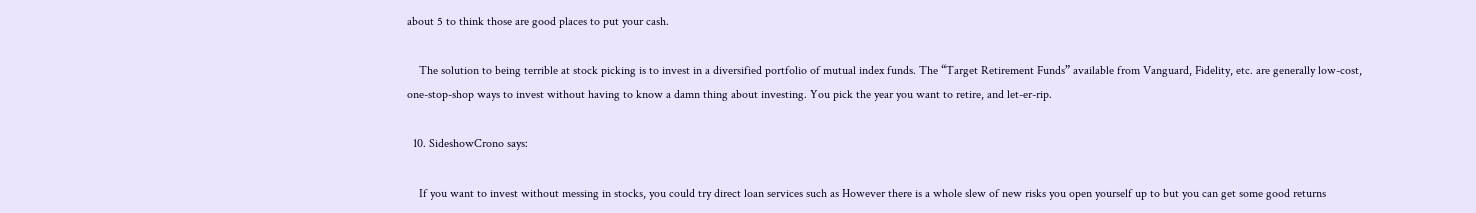about 5 to think those are good places to put your cash.

    The solution to being terrible at stock picking is to invest in a diversified portfolio of mutual index funds. The “Target Retirement Funds” available from Vanguard, Fidelity, etc. are generally low-cost, one-stop-shop ways to invest without having to know a damn thing about investing. You pick the year you want to retire, and let-er-rip.

  10. SideshowCrono says:

    If you want to invest without messing in stocks, you could try direct loan services such as However there is a whole slew of new risks you open yourself up to but you can get some good returns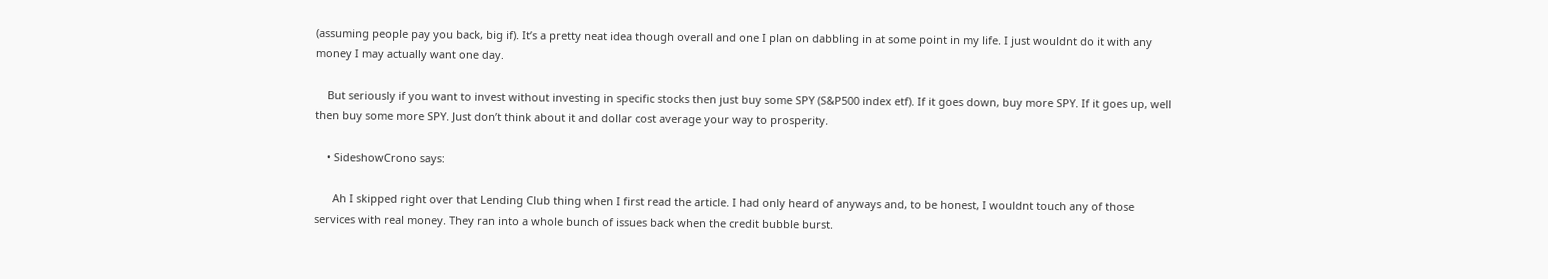(assuming people pay you back, big if). It’s a pretty neat idea though overall and one I plan on dabbling in at some point in my life. I just wouldnt do it with any money I may actually want one day.

    But seriously if you want to invest without investing in specific stocks then just buy some SPY (S&P500 index etf). If it goes down, buy more SPY. If it goes up, well then buy some more SPY. Just don’t think about it and dollar cost average your way to prosperity.

    • SideshowCrono says:

      Ah I skipped right over that Lending Club thing when I first read the article. I had only heard of anyways and, to be honest, I wouldnt touch any of those services with real money. They ran into a whole bunch of issues back when the credit bubble burst.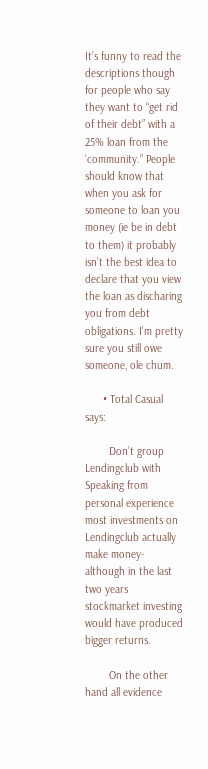It’s funny to read the descriptions though for people who say they want to “get rid of their debt” with a 25% loan from the ‘community.” People should know that when you ask for someone to loan you money (ie be in debt to them) it probably isn’t the best idea to declare that you view the loan as discharing you from debt obligations. I’m pretty sure you still owe someone, ole chum.

      • Total Casual says:

        Don’t group Lendingclub with Speaking from personal experience most investments on Lendingclub actually make money-although in the last two years stockmarket investing would have produced bigger returns.

        On the other hand all evidence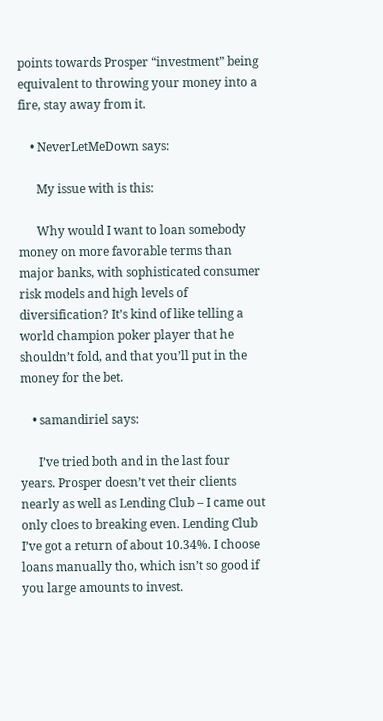points towards Prosper “investment” being equivalent to throwing your money into a fire, stay away from it.

    • NeverLetMeDown says:

      My issue with is this:

      Why would I want to loan somebody money on more favorable terms than major banks, with sophisticated consumer risk models and high levels of diversification? It’s kind of like telling a world champion poker player that he shouldn’t fold, and that you’ll put in the money for the bet.

    • samandiriel says:

      I’ve tried both and in the last four years. Prosper doesn’t vet their clients nearly as well as Lending Club – I came out only cloes to breaking even. Lending Club I’ve got a return of about 10.34%. I choose loans manually tho, which isn’t so good if you large amounts to invest.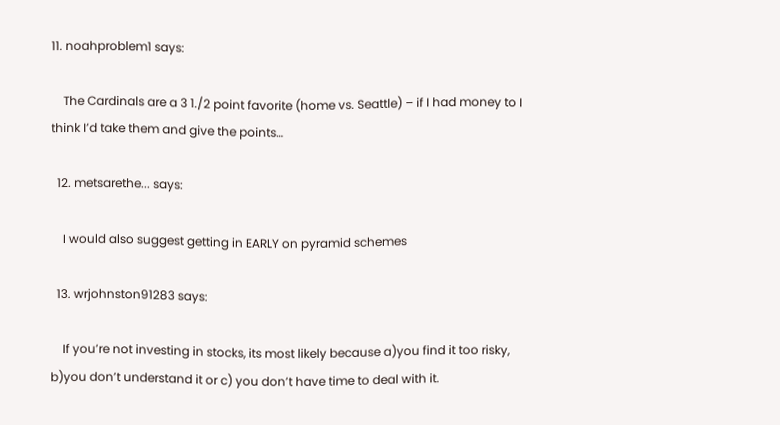11. noahproblem1 says:

    The Cardinals are a 3 1./2 point favorite (home vs. Seattle) – if I had money to I think I’d take them and give the points…

  12. metsarethe... says:

    I would also suggest getting in EARLY on pyramid schemes

  13. wrjohnston91283 says:

    If you’re not investing in stocks, its most likely because a)you find it too risky, b)you don’t understand it or c) you don’t have time to deal with it.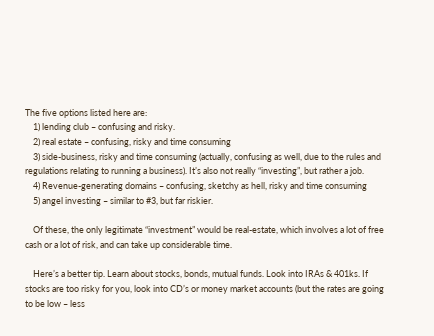The five options listed here are:
    1) lending club – confusing and risky.
    2) real estate – confusing, risky and time consuming
    3) side-business, risky and time consuming (actually, confusing as well, due to the rules and regulations relating to running a business). It’s also not really “investing”, but rather a job.
    4) Revenue-generating domains – confusing, sketchy as hell, risky and time consuming
    5) angel investing – similar to #3, but far riskier.

    Of these, the only legitimate “investment” would be real-estate, which involves a lot of free cash or a lot of risk, and can take up considerable time.

    Here’s a better tip. Learn about stocks, bonds, mutual funds. Look into IRAs & 401ks. If stocks are too risky for you, look into CD’s or money market accounts (but the rates are going to be low – less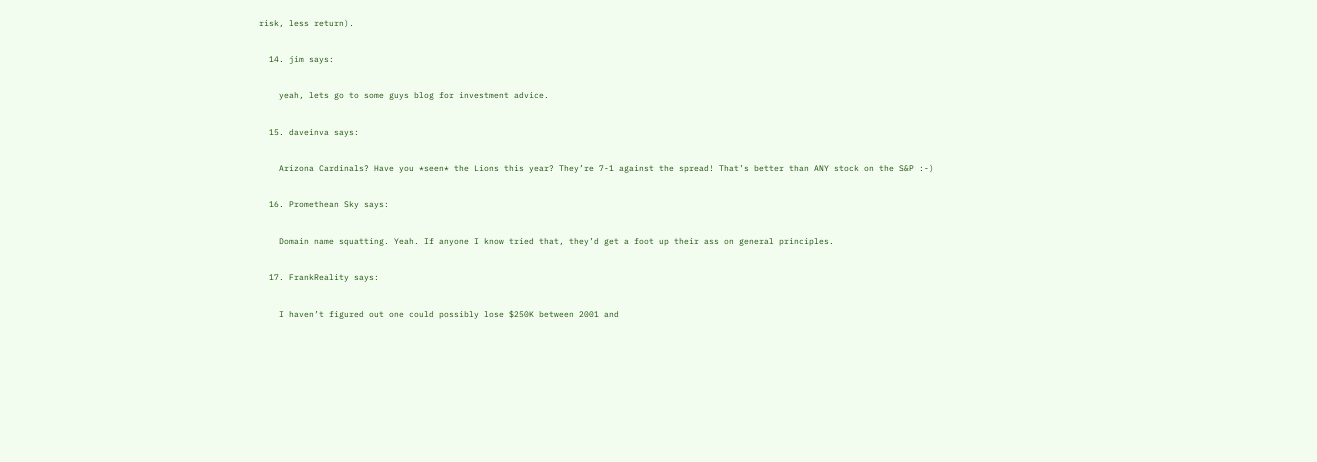risk, less return).

  14. jim says:

    yeah, lets go to some guys blog for investment advice.

  15. daveinva says:

    Arizona Cardinals? Have you *seen* the Lions this year? They’re 7-1 against the spread! That’s better than ANY stock on the S&P :-)

  16. Promethean Sky says:

    Domain name squatting. Yeah. If anyone I know tried that, they’d get a foot up their ass on general principles.

  17. FrankReality says:

    I haven’t figured out one could possibly lose $250K between 2001 and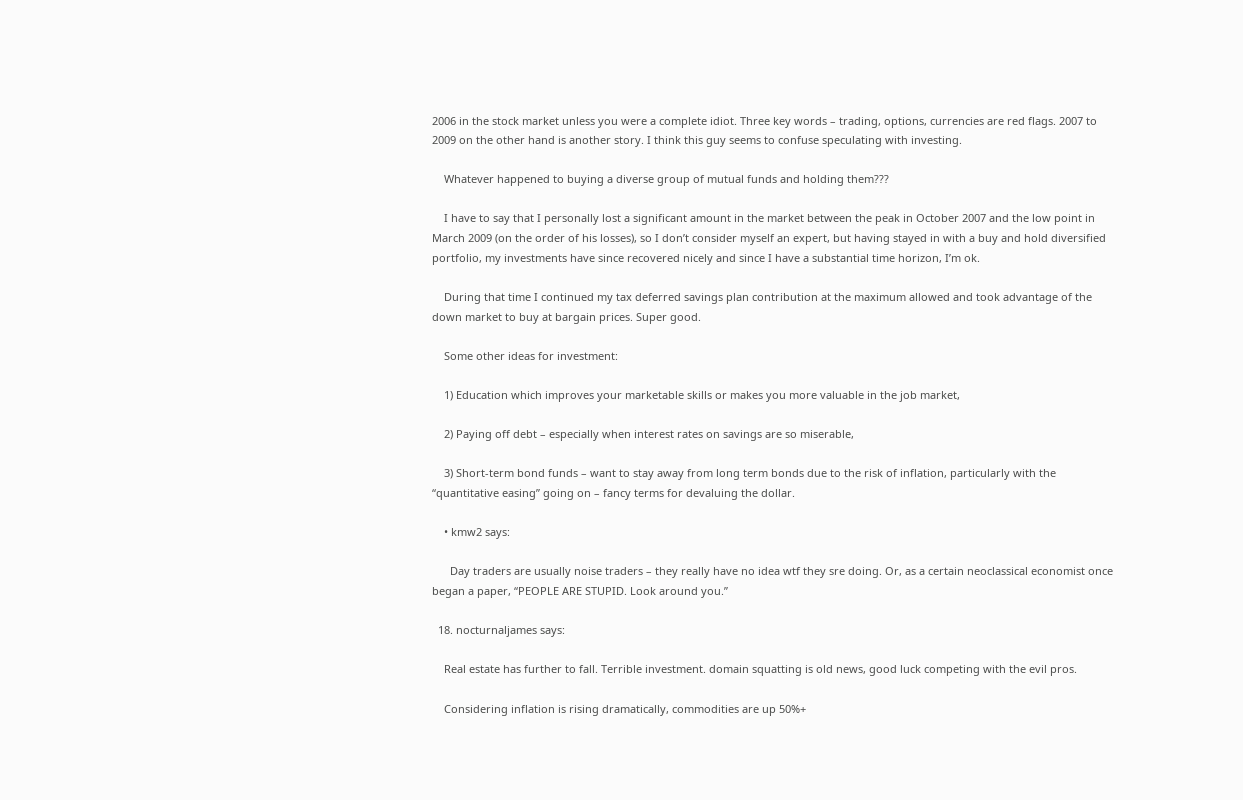2006 in the stock market unless you were a complete idiot. Three key words – trading, options, currencies are red flags. 2007 to 2009 on the other hand is another story. I think this guy seems to confuse speculating with investing.

    Whatever happened to buying a diverse group of mutual funds and holding them???

    I have to say that I personally lost a significant amount in the market between the peak in October 2007 and the low point in March 2009 (on the order of his losses), so I don’t consider myself an expert, but having stayed in with a buy and hold diversified portfolio, my investments have since recovered nicely and since I have a substantial time horizon, I’m ok.

    During that time I continued my tax deferred savings plan contribution at the maximum allowed and took advantage of the down market to buy at bargain prices. Super good.

    Some other ideas for investment:

    1) Education which improves your marketable skills or makes you more valuable in the job market,

    2) Paying off debt – especially when interest rates on savings are so miserable,

    3) Short-term bond funds – want to stay away from long term bonds due to the risk of inflation, particularly with the “quantitative easing” going on – fancy terms for devaluing the dollar.

    • kmw2 says:

      Day traders are usually noise traders – they really have no idea wtf they sre doing. Or, as a certain neoclassical economist once began a paper, “PEOPLE ARE STUPID. Look around you.”

  18. nocturnaljames says:

    Real estate has further to fall. Terrible investment. domain squatting is old news, good luck competing with the evil pros.

    Considering inflation is rising dramatically, commodities are up 50%+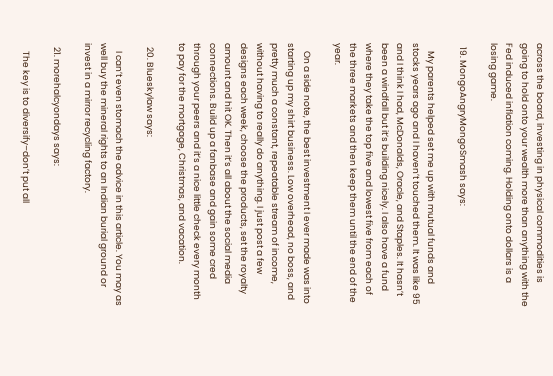across the board, investing in physical commodities is going to hold onto your wealth more than anything with the Fed induced inflation coming. Holding onto dollars is a losing game.

  19. MongoAngryMongoSmash says:

    My parents helped set me up with mutual funds and stocks years ago and I haven’t touched them. It was like 95 and I think I had, McDonalds, Oracle, and Staples. It hasn’t been a windfall but it’s building nicely. I also have a fund where they take the top five and lowest five from each of the three markets and then keep them until the end of the year.

    On a side note, the best investment I ever made was into starting up my shirt business. Low overhead, no boss, and pretty much a constant, repeatable stream of income, without having to really do anything. I just post a few designs each week, choose the products, set the royalty amount and hit OK. Then it’s all about the social media connections. Build up a fanbase and gain some cred through your peers and it’s a nice little check every month to pay for the mortgage, Christmas, and vacation.

  20. Blueskylaw says:

    I can’t even stomach the advice in this article. You may as well buy the mineral rights to an Indian burial ground or invest in a mirror recycling factory.

  21. morehalcyondays says:

    The key is to diversify–don’t put all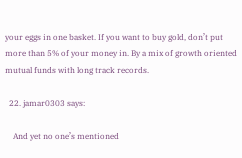your eggs in one basket. If you want to buy gold, don’t put more than 5% of your money in. By a mix of growth oriented mutual funds with long track records.

  22. jamar0303 says:

    And yet no one’s mentioned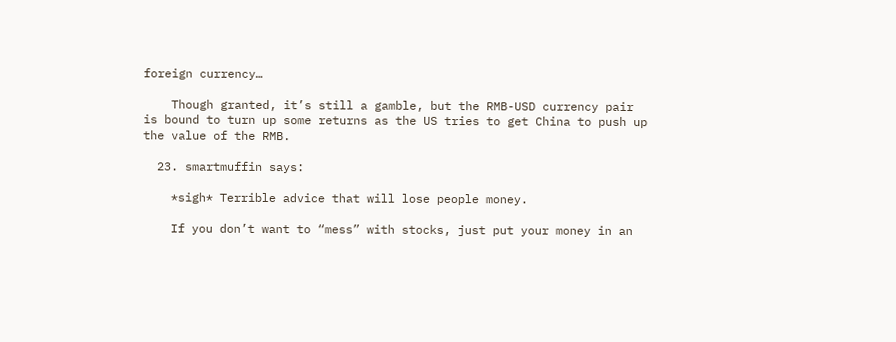foreign currency…

    Though granted, it’s still a gamble, but the RMB-USD currency pair is bound to turn up some returns as the US tries to get China to push up the value of the RMB.

  23. smartmuffin says:

    *sigh* Terrible advice that will lose people money.

    If you don’t want to “mess” with stocks, just put your money in an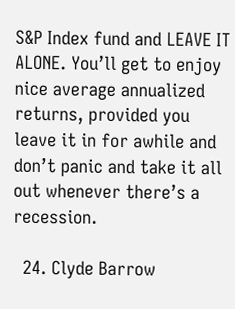S&P Index fund and LEAVE IT ALONE. You’ll get to enjoy nice average annualized returns, provided you leave it in for awhile and don’t panic and take it all out whenever there’s a recession.

  24. Clyde Barrow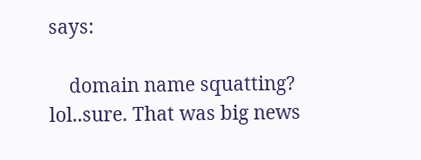says:

    domain name squatting? lol..sure. That was big news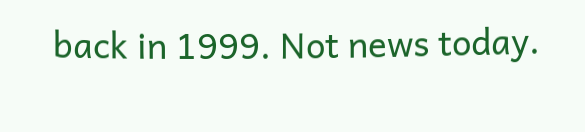back in 1999. Not news today.